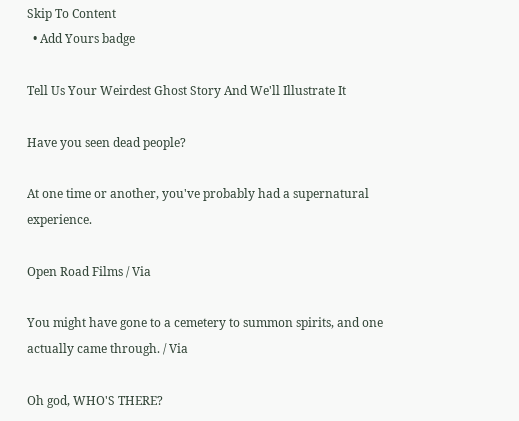Skip To Content
  • Add Yours badge

Tell Us Your Weirdest Ghost Story And We'll Illustrate It

Have you seen dead people?

At one time or another, you've probably had a supernatural experience.

Open Road Films / Via

You might have gone to a cemetery to summon spirits, and one actually came through. / Via

Oh god, WHO'S THERE?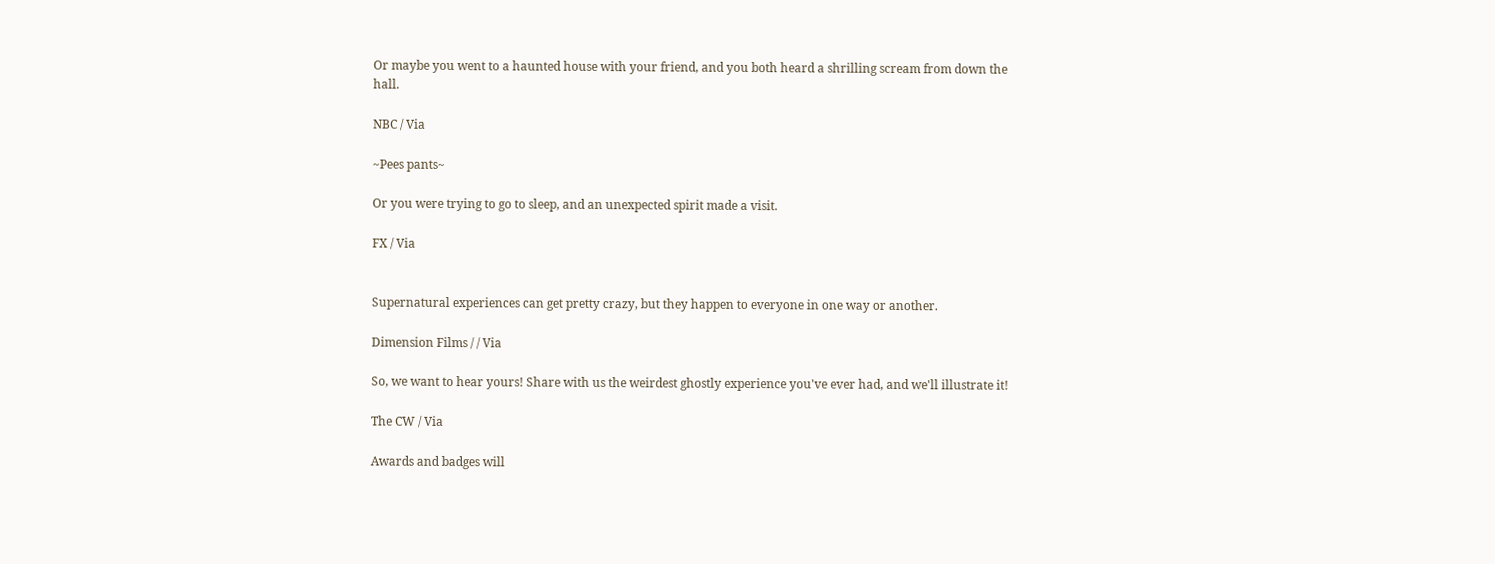Or maybe you went to a haunted house with your friend, and you both heard a shrilling scream from down the hall.

NBC / Via

~Pees pants~

Or you were trying to go to sleep, and an unexpected spirit made a visit.

FX / Via


Supernatural experiences can get pretty crazy, but they happen to everyone in one way or another.

Dimension Films / / Via

So, we want to hear yours! Share with us the weirdest ghostly experience you've ever had, and we'll illustrate it!

The CW / Via

Awards and badges will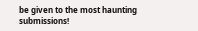be given to the most haunting submissions!